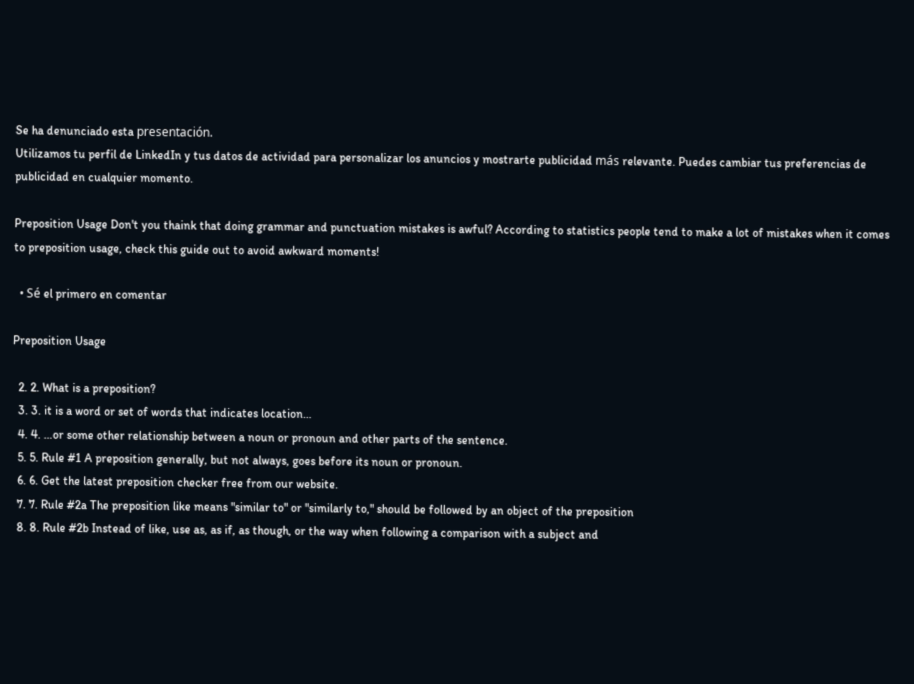Se ha denunciado esta presentación.
Utilizamos tu perfil de LinkedIn y tus datos de actividad para personalizar los anuncios y mostrarte publicidad más relevante. Puedes cambiar tus preferencias de publicidad en cualquier momento.

Preposition Usage Don't you thaink that doing grammar and punctuation mistakes is awful? According to statistics people tend to make a lot of mistakes when it comes to preposition usage, check this guide out to avoid awkward moments!

  • Sé el primero en comentar

Preposition Usage

  2. 2. What is a preposition?
  3. 3. it is a word or set of words that indicates location…
  4. 4. …or some other relationship between a noun or pronoun and other parts of the sentence.
  5. 5. Rule #1 A preposition generally, but not always, goes before its noun or pronoun.
  6. 6. Get the latest preposition checker free from our website.
  7. 7. Rule #2a The preposition like means "similar to" or "similarly to," should be followed by an object of the preposition
  8. 8. Rule #2b Instead of like, use as, as if, as though, or the way when following a comparison with a subject and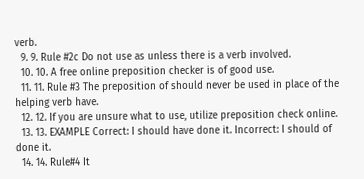verb.
  9. 9. Rule #2c Do not use as unless there is a verb involved.
  10. 10. A free online preposition checker is of good use.
  11. 11. Rule #3 The preposition of should never be used in place of the helping verb have.
  12. 12. If you are unsure what to use, utilize preposition check online.
  13. 13. EXAMPLE Correct: I should have done it. Incorrect: I should of done it.
  14. 14. Rule#4 It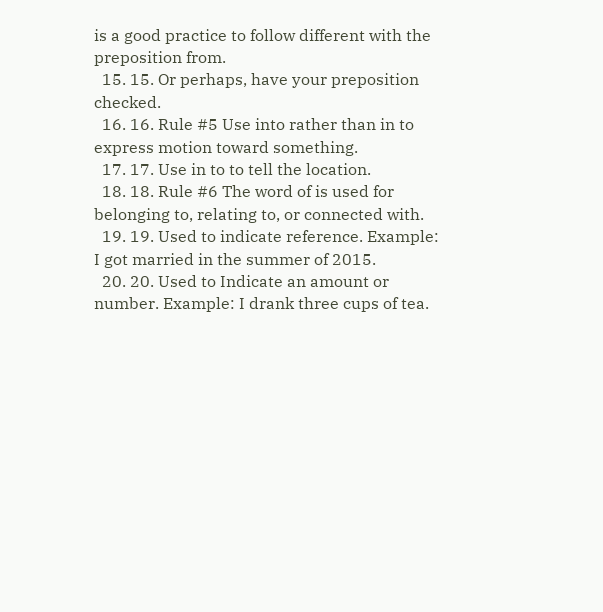is a good practice to follow different with the preposition from.
  15. 15. Or perhaps, have your preposition checked.
  16. 16. Rule #5 Use into rather than in to express motion toward something.
  17. 17. Use in to to tell the location.
  18. 18. Rule #6 The word of is used for belonging to, relating to, or connected with.
  19. 19. Used to indicate reference. Example: I got married in the summer of 2015.
  20. 20. Used to Indicate an amount or number. Example: I drank three cups of tea.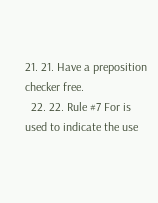21. 21. Have a preposition checker free.
  22. 22. Rule #7 For is used to indicate the use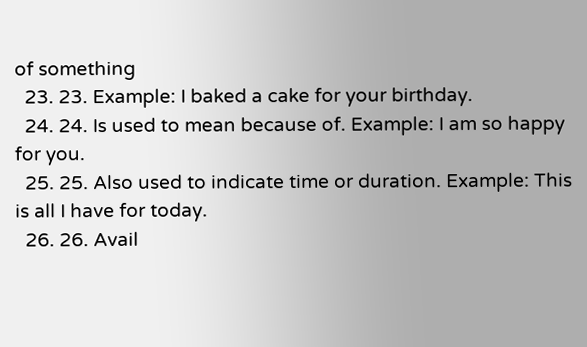of something
  23. 23. Example: I baked a cake for your birthday.
  24. 24. Is used to mean because of. Example: I am so happy for you.
  25. 25. Also used to indicate time or duration. Example: This is all I have for today.
  26. 26. Avail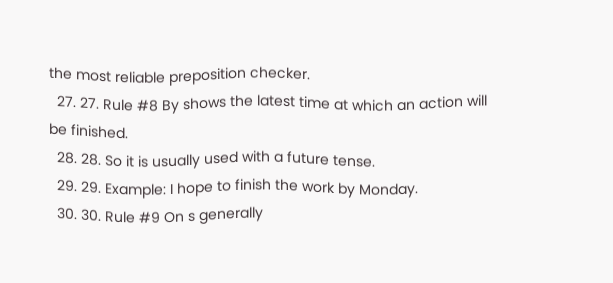the most reliable preposition checker.
  27. 27. Rule #8 By shows the latest time at which an action will be finished.
  28. 28. So it is usually used with a future tense.
  29. 29. Example: I hope to finish the work by Monday.
  30. 30. Rule #9 On s generally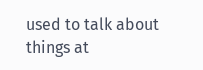used to talk about things at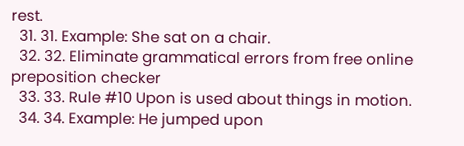rest.
  31. 31. Example: She sat on a chair.
  32. 32. Eliminate grammatical errors from free online preposition checker
  33. 33. Rule #10 Upon is used about things in motion.
  34. 34. Example: He jumped upon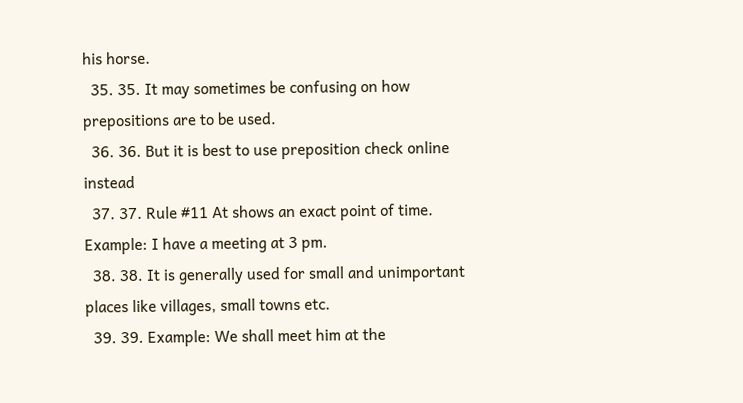his horse.
  35. 35. It may sometimes be confusing on how prepositions are to be used.
  36. 36. But it is best to use preposition check online instead
  37. 37. Rule #11 At shows an exact point of time. Example: I have a meeting at 3 pm.
  38. 38. It is generally used for small and unimportant places like villages, small towns etc.
  39. 39. Example: We shall meet him at the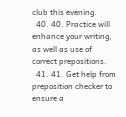club this evening.
  40. 40. Practice will enhance your writing, as well as use of correct prepositions.
  41. 41. Get help from preposition checker to ensure a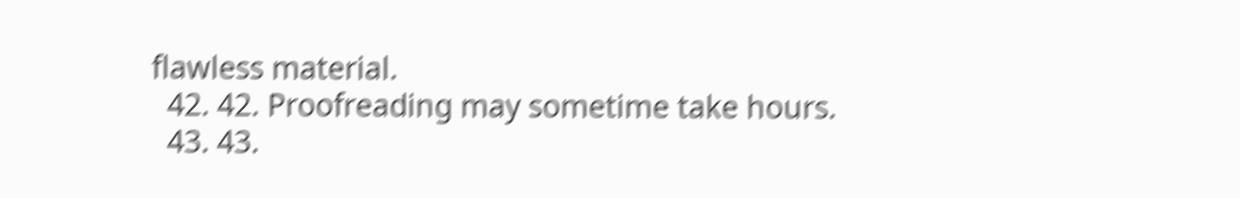flawless material.
  42. 42. Proofreading may sometime take hours.
  43. 43.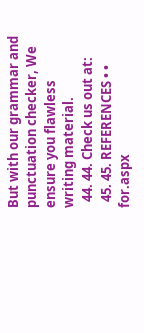But with our grammar and punctuation checker, We ensure you flawless writing material.
  44. 44. Check us out at:
  45. 45. REFERENCES • • for.aspx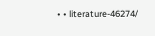• • literature-46274/